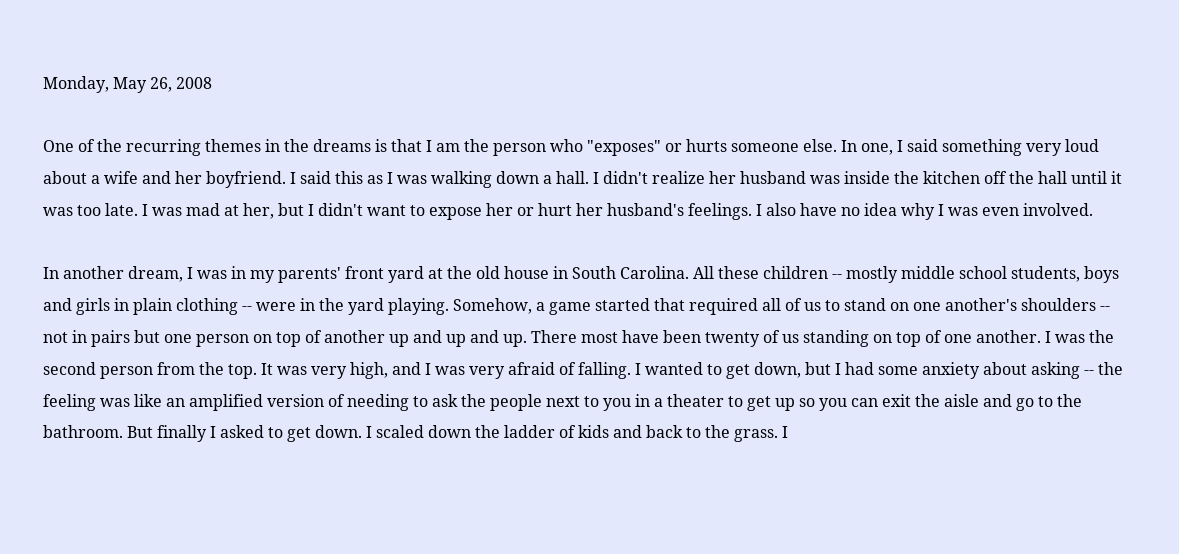Monday, May 26, 2008

One of the recurring themes in the dreams is that I am the person who "exposes" or hurts someone else. In one, I said something very loud about a wife and her boyfriend. I said this as I was walking down a hall. I didn't realize her husband was inside the kitchen off the hall until it was too late. I was mad at her, but I didn't want to expose her or hurt her husband's feelings. I also have no idea why I was even involved.

In another dream, I was in my parents' front yard at the old house in South Carolina. All these children -- mostly middle school students, boys and girls in plain clothing -- were in the yard playing. Somehow, a game started that required all of us to stand on one another's shoulders -- not in pairs but one person on top of another up and up and up. There most have been twenty of us standing on top of one another. I was the second person from the top. It was very high, and I was very afraid of falling. I wanted to get down, but I had some anxiety about asking -- the feeling was like an amplified version of needing to ask the people next to you in a theater to get up so you can exit the aisle and go to the bathroom. But finally I asked to get down. I scaled down the ladder of kids and back to the grass. I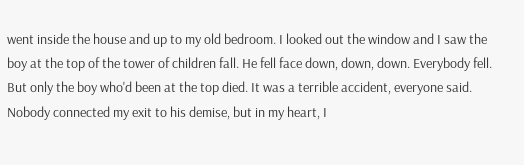went inside the house and up to my old bedroom. I looked out the window and I saw the boy at the top of the tower of children fall. He fell face down, down, down. Everybody fell. But only the boy who'd been at the top died. It was a terrible accident, everyone said. Nobody connected my exit to his demise, but in my heart, I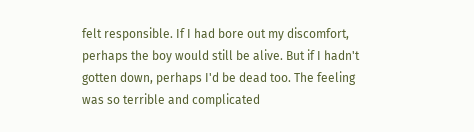felt responsible. If I had bore out my discomfort, perhaps the boy would still be alive. But if I hadn't gotten down, perhaps I'd be dead too. The feeling was so terrible and complicated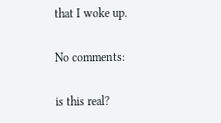that I woke up.

No comments:

is this real?